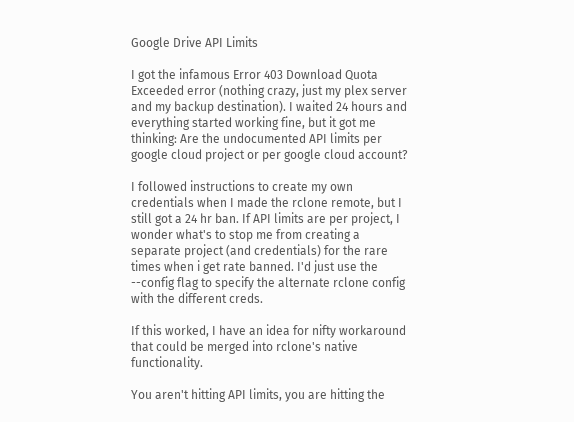Google Drive API Limits

I got the infamous Error 403 Download Quota Exceeded error (nothing crazy, just my plex server and my backup destination). I waited 24 hours and everything started working fine, but it got me thinking: Are the undocumented API limits per google cloud project or per google cloud account?

I followed instructions to create my own credentials when I made the rclone remote, but I still got a 24 hr ban. If API limits are per project, I wonder what's to stop me from creating a separate project (and credentials) for the rare times when i get rate banned. I'd just use the --config flag to specify the alternate rclone config with the different creds.

If this worked, I have an idea for nifty workaround that could be merged into rclone's native functionality.

You aren't hitting API limits, you are hitting the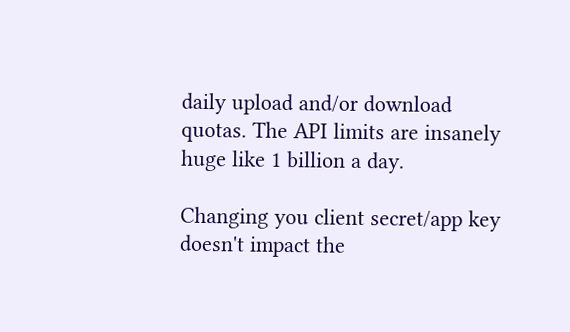daily upload and/or download quotas. The API limits are insanely huge like 1 billion a day.

Changing you client secret/app key doesn't impact the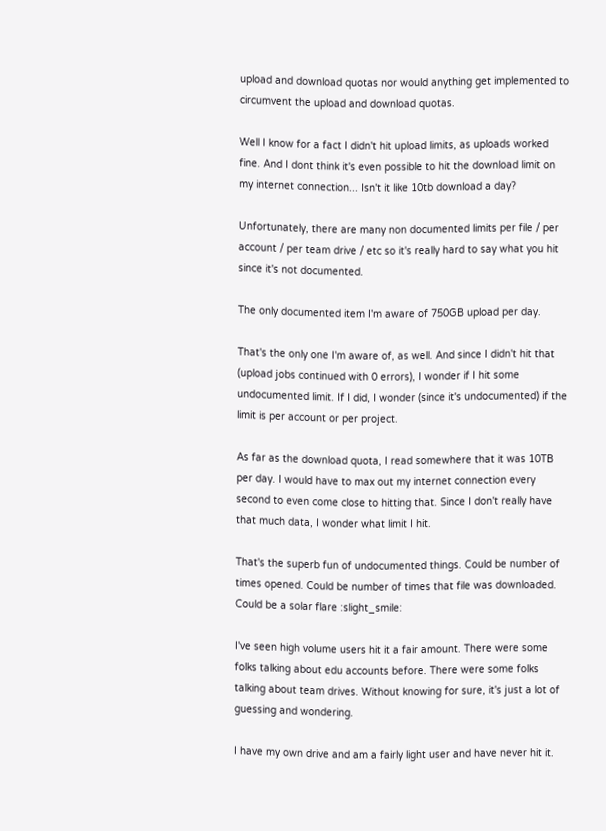upload and download quotas nor would anything get implemented to circumvent the upload and download quotas.

Well I know for a fact I didn't hit upload limits, as uploads worked fine. And I dont think it's even possible to hit the download limit on my internet connection... Isn't it like 10tb download a day?

Unfortunately, there are many non documented limits per file / per account / per team drive / etc so it's really hard to say what you hit since it's not documented.

The only documented item I'm aware of 750GB upload per day.

That's the only one I'm aware of, as well. And since I didn't hit that (upload jobs continued with 0 errors), I wonder if I hit some undocumented limit. If I did, I wonder (since it's undocumented) if the limit is per account or per project.

As far as the download quota, I read somewhere that it was 10TB per day. I would have to max out my internet connection every second to even come close to hitting that. Since I don't really have that much data, I wonder what limit I hit.

That's the superb fun of undocumented things. Could be number of times opened. Could be number of times that file was downloaded. Could be a solar flare :slight_smile:

I've seen high volume users hit it a fair amount. There were some folks talking about edu accounts before. There were some folks talking about team drives. Without knowing for sure, it's just a lot of guessing and wondering.

I have my own drive and am a fairly light user and have never hit it.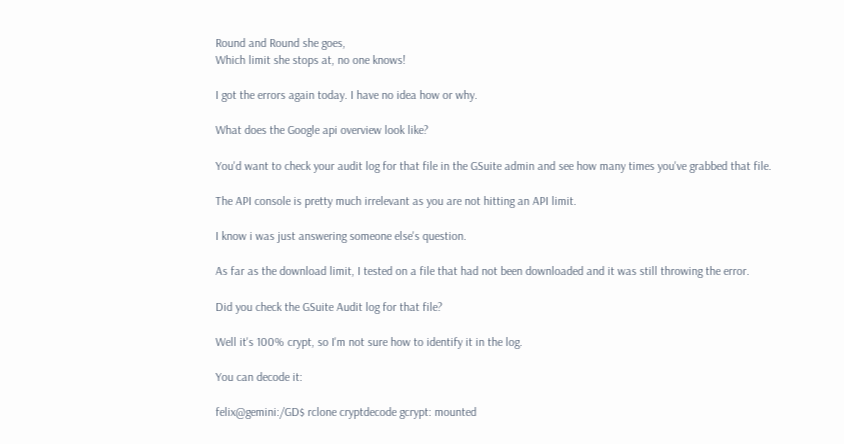Round and Round she goes,
Which limit she stops at, no one knows!

I got the errors again today. I have no idea how or why.

What does the Google api overview look like?

You'd want to check your audit log for that file in the GSuite admin and see how many times you've grabbed that file.

The API console is pretty much irrelevant as you are not hitting an API limit.

I know i was just answering someone else's question.

As far as the download limit, I tested on a file that had not been downloaded and it was still throwing the error.

Did you check the GSuite Audit log for that file?

Well it's 100% crypt, so I'm not sure how to identify it in the log.

You can decode it:

felix@gemini:/GD$ rclone cryptdecode gcrypt: mounted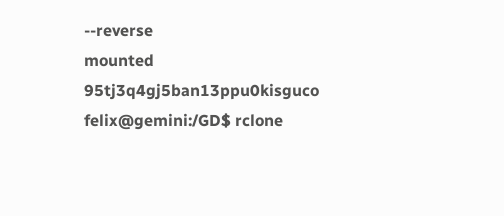--reverse
mounted          95tj3q4gj5ban13ppu0kisguco
felix@gemini:/GD$ rclone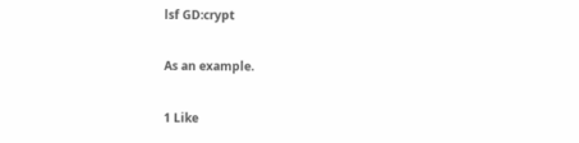lsf GD:crypt

As an example.

1 Like